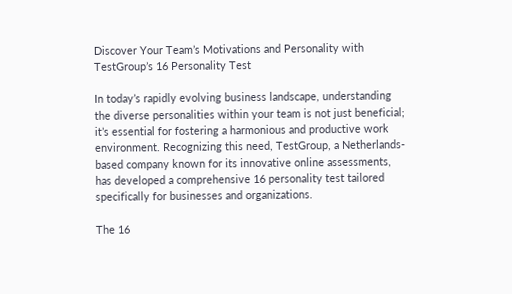Discover Your Team’s Motivations and Personality with TestGroup’s 16 Personality Test

In today’s rapidly evolving business landscape, understanding the diverse personalities within your team is not just beneficial; it’s essential for fostering a harmonious and productive work environment. Recognizing this need, TestGroup, a Netherlands-based company known for its innovative online assessments, has developed a comprehensive 16 personality test tailored specifically for businesses and organizations.

The 16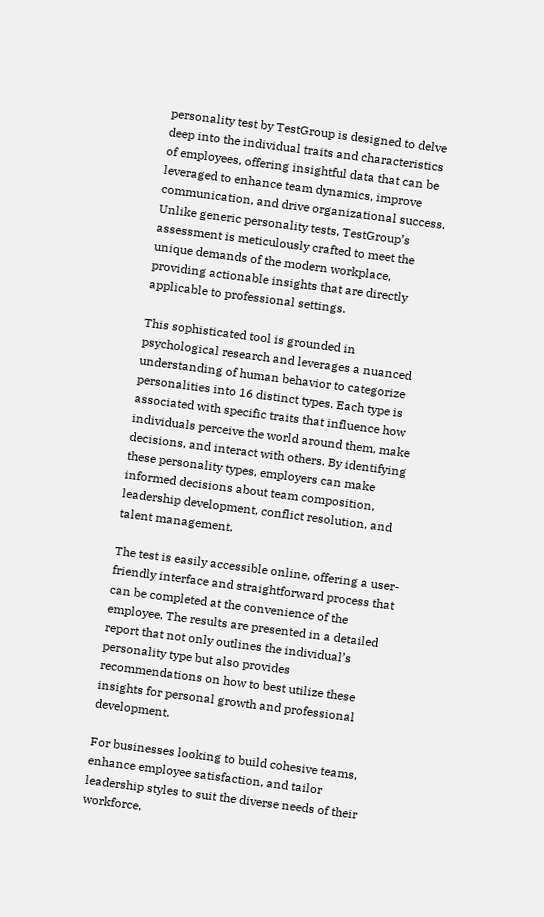personality test by TestGroup is designed to delve deep into the individual traits and characteristics of employees, offering insightful data that can be leveraged to enhance team dynamics, improve communication, and drive organizational success. Unlike generic personality tests, TestGroup’s assessment is meticulously crafted to meet the unique demands of the modern workplace, providing actionable insights that are directly applicable to professional settings.

This sophisticated tool is grounded in psychological research and leverages a nuanced understanding of human behavior to categorize personalities into 16 distinct types. Each type is associated with specific traits that influence how individuals perceive the world around them, make decisions, and interact with others. By identifying these personality types, employers can make informed decisions about team composition, leadership development, conflict resolution, and talent management.

The test is easily accessible online, offering a user-friendly interface and straightforward process that can be completed at the convenience of the employee. The results are presented in a detailed report that not only outlines the individual’s personality type but also provides recommendations on how to best utilize these insights for personal growth and professional development.

For businesses looking to build cohesive teams, enhance employee satisfaction, and tailor leadership styles to suit the diverse needs of their workforce,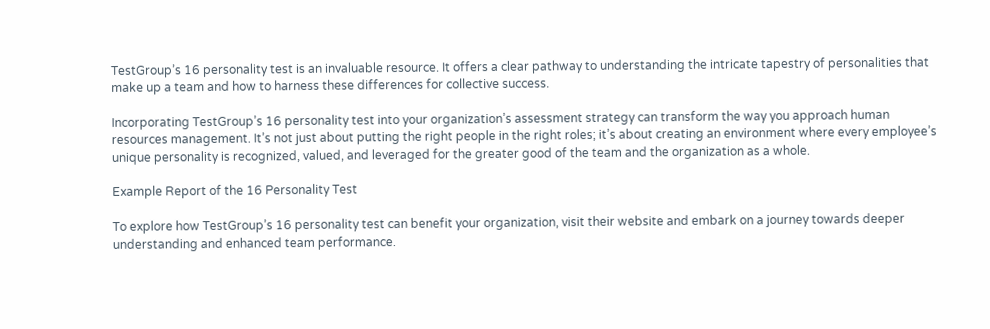TestGroup’s 16 personality test is an invaluable resource. It offers a clear pathway to understanding the intricate tapestry of personalities that make up a team and how to harness these differences for collective success.

Incorporating TestGroup’s 16 personality test into your organization’s assessment strategy can transform the way you approach human resources management. It’s not just about putting the right people in the right roles; it’s about creating an environment where every employee’s unique personality is recognized, valued, and leveraged for the greater good of the team and the organization as a whole.

Example Report of the 16 Personality Test

To explore how TestGroup’s 16 personality test can benefit your organization, visit their website and embark on a journey towards deeper understanding and enhanced team performance.